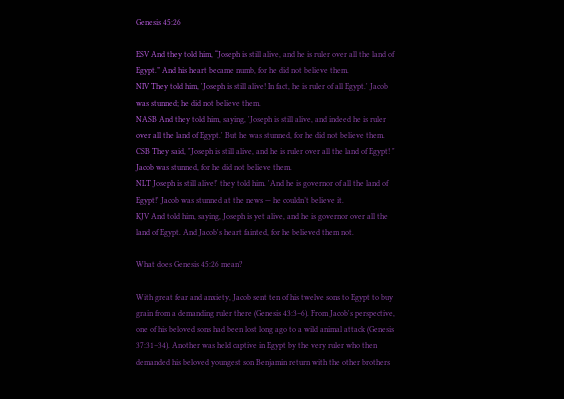Genesis 45:26

ESV And they told him, “Joseph is still alive, and he is ruler over all the land of Egypt.” And his heart became numb, for he did not believe them.
NIV They told him, 'Joseph is still alive! In fact, he is ruler of all Egypt.' Jacob was stunned; he did not believe them.
NASB And they told him, saying, 'Joseph is still alive, and indeed he is ruler over all the land of Egypt.' But he was stunned, for he did not believe them.
CSB They said, "Joseph is still alive, and he is ruler over all the land of Egypt! " Jacob was stunned, for he did not believe them.
NLT Joseph is still alive!' they told him. 'And he is governor of all the land of Egypt!' Jacob was stunned at the news — he couldn’t believe it.
KJV And told him, saying, Joseph is yet alive, and he is governor over all the land of Egypt. And Jacob's heart fainted, for he believed them not.

What does Genesis 45:26 mean?

With great fear and anxiety, Jacob sent ten of his twelve sons to Egypt to buy grain from a demanding ruler there (Genesis 43:3–6). From Jacob's perspective, one of his beloved sons had been lost long ago to a wild animal attack (Genesis 37:31–34). Another was held captive in Egypt by the very ruler who then demanded his beloved youngest son Benjamin return with the other brothers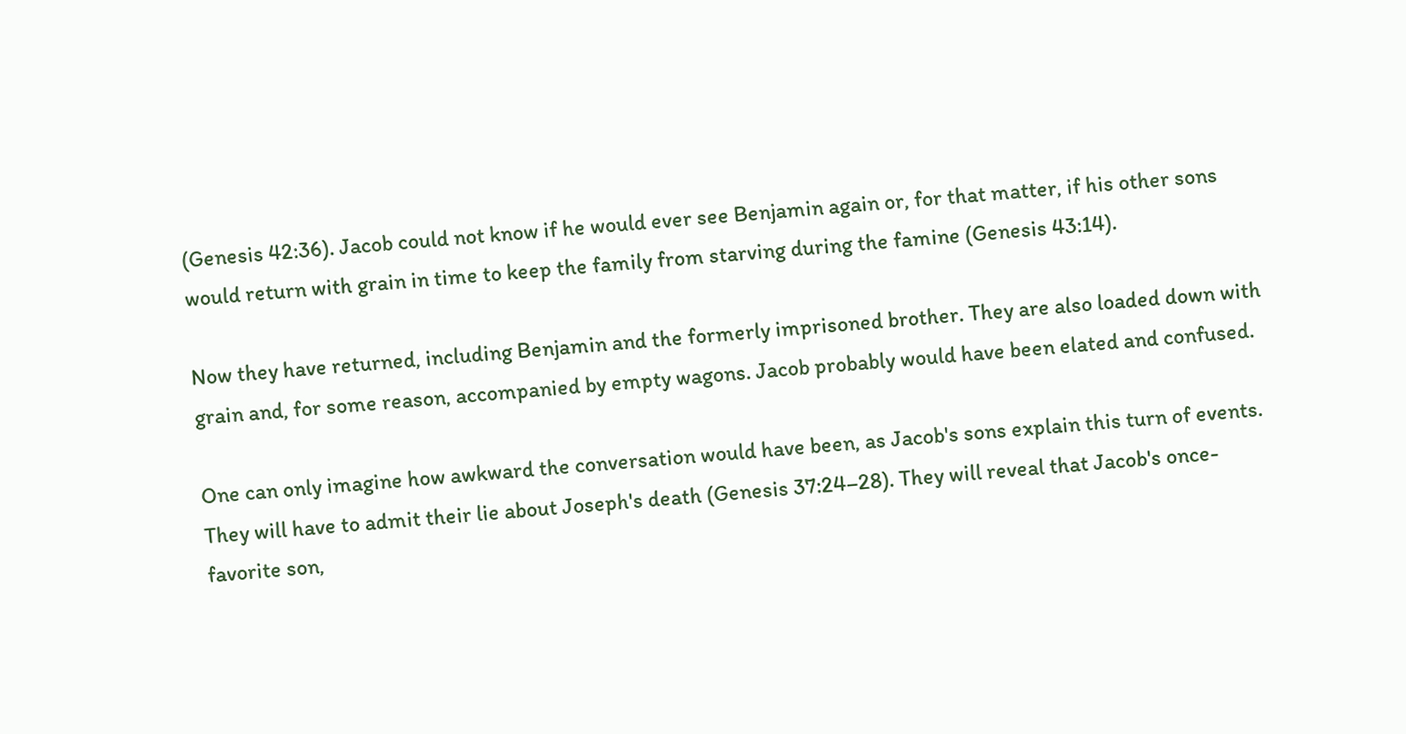(Genesis 42:36). Jacob could not know if he would ever see Benjamin again or, for that matter, if his other sons would return with grain in time to keep the family from starving during the famine (Genesis 43:14).

Now they have returned, including Benjamin and the formerly imprisoned brother. They are also loaded down with grain and, for some reason, accompanied by empty wagons. Jacob probably would have been elated and confused.

One can only imagine how awkward the conversation would have been, as Jacob's sons explain this turn of events. They will have to admit their lie about Joseph's death (Genesis 37:24–28). They will reveal that Jacob's once-favorite son,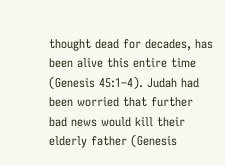thought dead for decades, has been alive this entire time (Genesis 45:1–4). Judah had been worried that further bad news would kill their elderly father (Genesis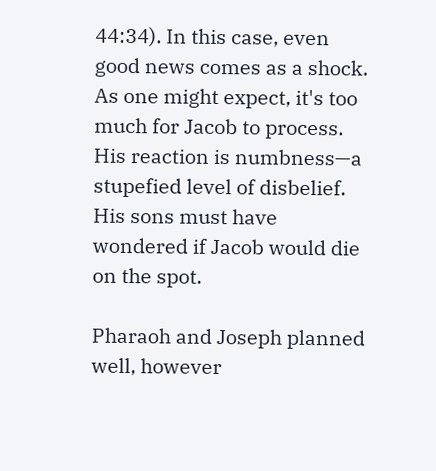44:34). In this case, even good news comes as a shock. As one might expect, it's too much for Jacob to process. His reaction is numbness—a stupefied level of disbelief. His sons must have wondered if Jacob would die on the spot.

Pharaoh and Joseph planned well, however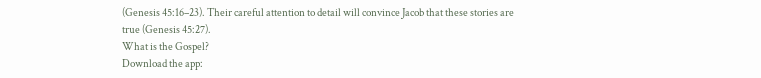(Genesis 45:16–23). Their careful attention to detail will convince Jacob that these stories are true (Genesis 45:27).
What is the Gospel?
Download the app: